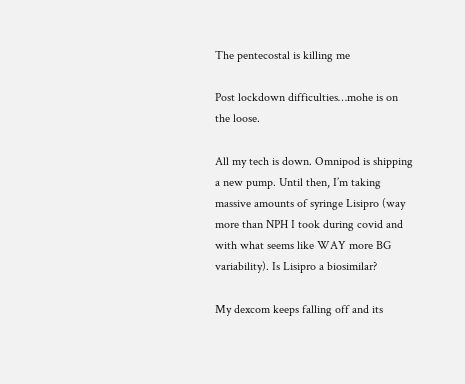The pentecostal is killing me

Post lockdown difficulties…mohe is on the loose.

All my tech is down. Omnipod is shipping a new pump. Until then, I’m taking massive amounts of syringe Lisipro (way more than NPH I took during covid and with what seems like WAY more BG variability). Is Lisipro a biosimilar?

My dexcom keeps falling off and its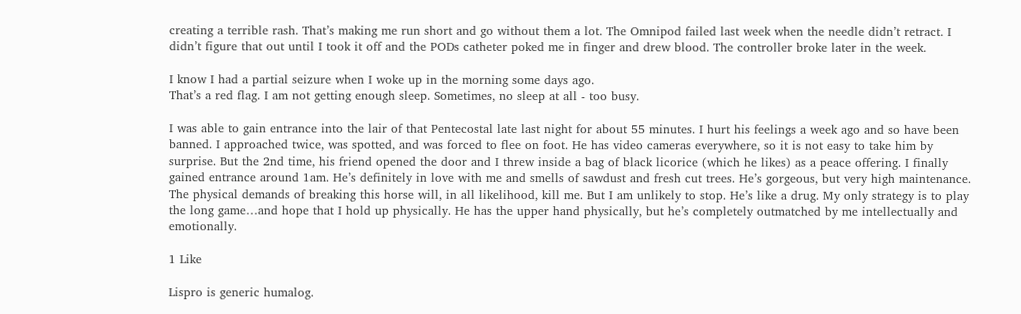creating a terrible rash. That’s making me run short and go without them a lot. The Omnipod failed last week when the needle didn’t retract. I didn’t figure that out until I took it off and the PODs catheter poked me in finger and drew blood. The controller broke later in the week.

I know I had a partial seizure when I woke up in the morning some days ago.
That’s a red flag. I am not getting enough sleep. Sometimes, no sleep at all - too busy.

I was able to gain entrance into the lair of that Pentecostal late last night for about 55 minutes. I hurt his feelings a week ago and so have been banned. I approached twice, was spotted, and was forced to flee on foot. He has video cameras everywhere, so it is not easy to take him by surprise. But the 2nd time, his friend opened the door and I threw inside a bag of black licorice (which he likes) as a peace offering. I finally gained entrance around 1am. He’s definitely in love with me and smells of sawdust and fresh cut trees. He’s gorgeous, but very high maintenance. The physical demands of breaking this horse will, in all likelihood, kill me. But I am unlikely to stop. He’s like a drug. My only strategy is to play the long game…and hope that I hold up physically. He has the upper hand physically, but he’s completely outmatched by me intellectually and emotionally.

1 Like

Lispro is generic humalog.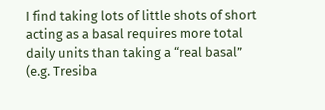I find taking lots of little shots of short acting as a basal requires more total daily units than taking a “real basal” (e.g. Tresiba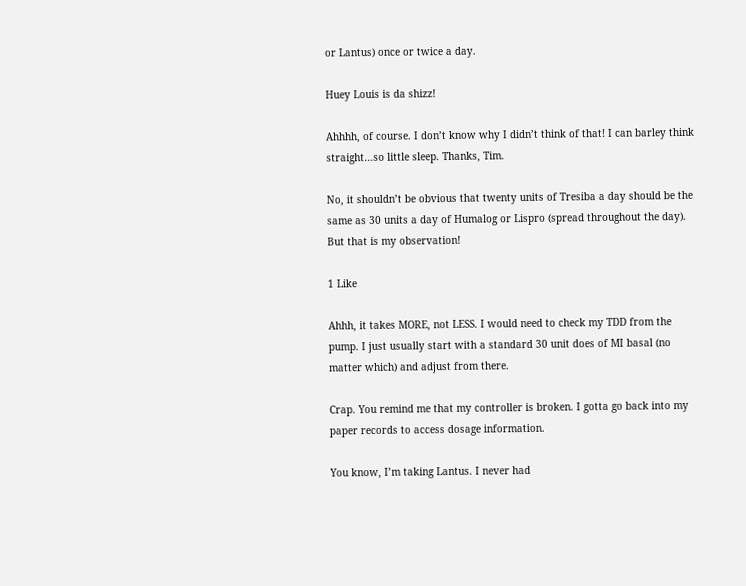or Lantus) once or twice a day.

Huey Louis is da shizz!

Ahhhh, of course. I don’t know why I didn’t think of that! I can barley think straight…so little sleep. Thanks, Tim.

No, it shouldn’t be obvious that twenty units of Tresiba a day should be the same as 30 units a day of Humalog or Lispro (spread throughout the day). But that is my observation!

1 Like

Ahhh, it takes MORE, not LESS. I would need to check my TDD from the pump. I just usually start with a standard 30 unit does of MI basal (no matter which) and adjust from there.

Crap. You remind me that my controller is broken. I gotta go back into my paper records to access dosage information.

You know, I’m taking Lantus. I never had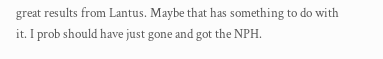great results from Lantus. Maybe that has something to do with it. I prob should have just gone and got the NPH.